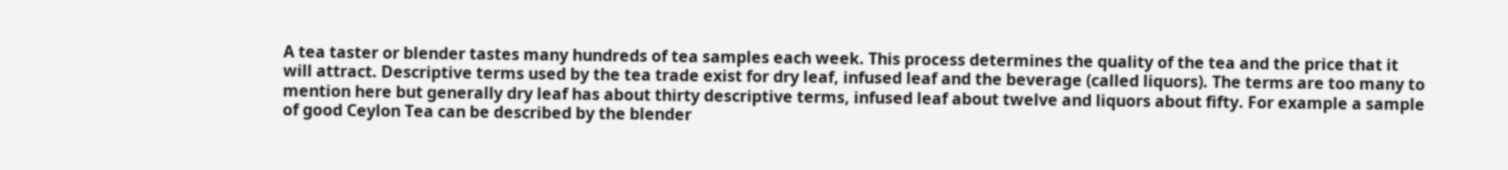A tea taster or blender tastes many hundreds of tea samples each week. This process determines the quality of the tea and the price that it will attract. Descriptive terms used by the tea trade exist for dry leaf, infused leaf and the beverage (called liquors). The terms are too many to mention here but generally dry leaf has about thirty descriptive terms, infused leaf about twelve and liquors about fifty. For example a sample of good Ceylon Tea can be described by the blender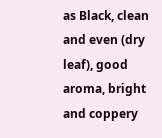as Black, clean and even (dry leaf), good aroma, bright and coppery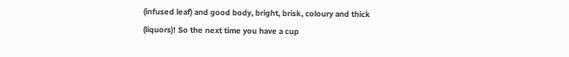(infused leaf) and good body, bright, brisk, coloury and thick (liquors)! So the next time you have a cup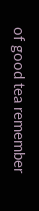of good tea remember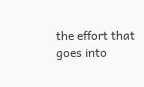the effort that goes into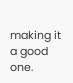making it a good one.